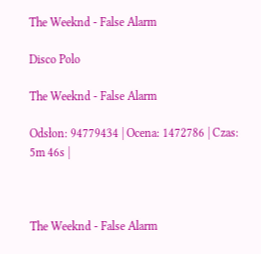The Weeknd - False Alarm

Disco Polo

The Weeknd - False Alarm

Odsłon: 94779434 | Ocena: 1472786 | Czas: 5m 46s |



The Weeknd - False Alarm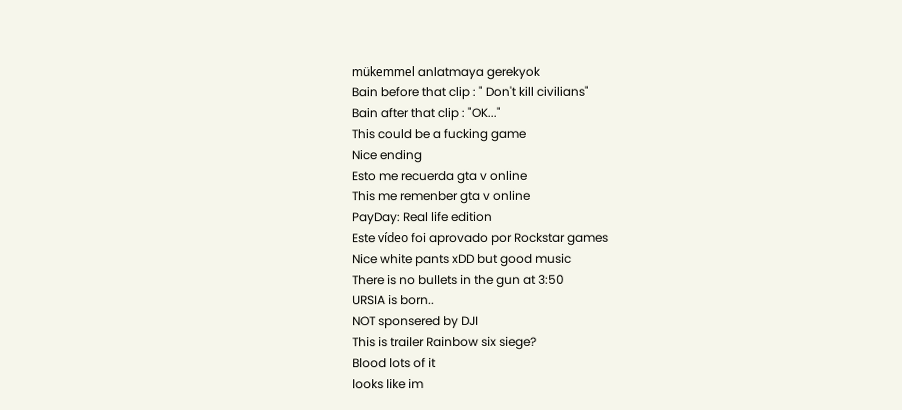mükemmel anlatmaya gerekyok
Bain before that clip : " Don't kill civilians"
Bain after that clip : "OK..."
This could be a fucking game
Nice ending
Esto me recuerda gta v online
This me remenber gta v online
PayDay: Real life edition
Este vídeo foi aprovado por Rockstar games
Nice white pants xDD but good music
There is no bullets in the gun at 3:50
URSIA is born..
NOT sponsered by DJI
This is trailer Rainbow six siege?
Blood lots of it
looks like im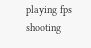playing fps shooting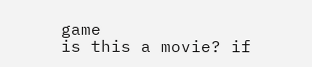game
is this a movie? if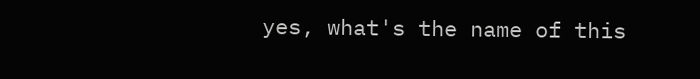yes, what's the name of this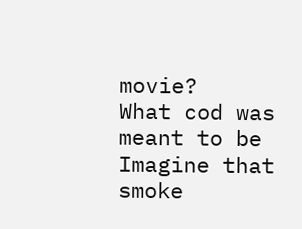movie?
What cod was meant to be
Imagine that smoke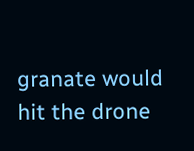granate would hit the drone